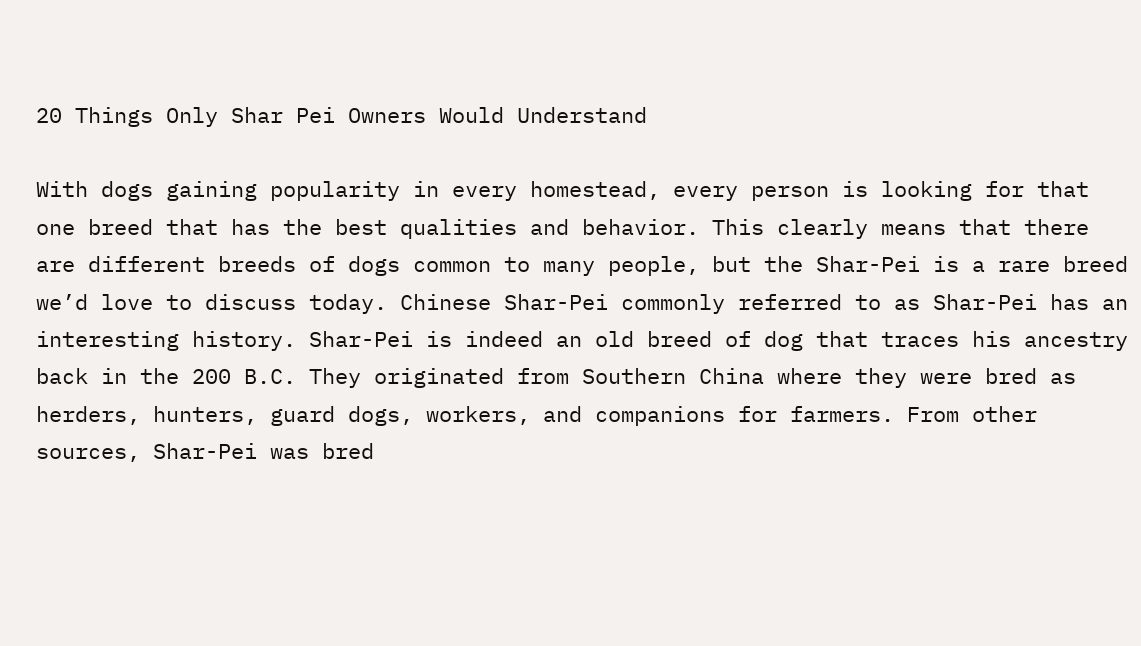20 Things Only Shar Pei Owners Would Understand

With dogs gaining popularity in every homestead, every person is looking for that one breed that has the best qualities and behavior. This clearly means that there are different breeds of dogs common to many people, but the Shar-Pei is a rare breed we’d love to discuss today. Chinese Shar-Pei commonly referred to as Shar-Pei has an interesting history. Shar-Pei is indeed an old breed of dog that traces his ancestry back in the 200 B.C. They originated from Southern China where they were bred as herders, hunters, guard dogs, workers, and companions for farmers. From other sources, Shar-Pei was bred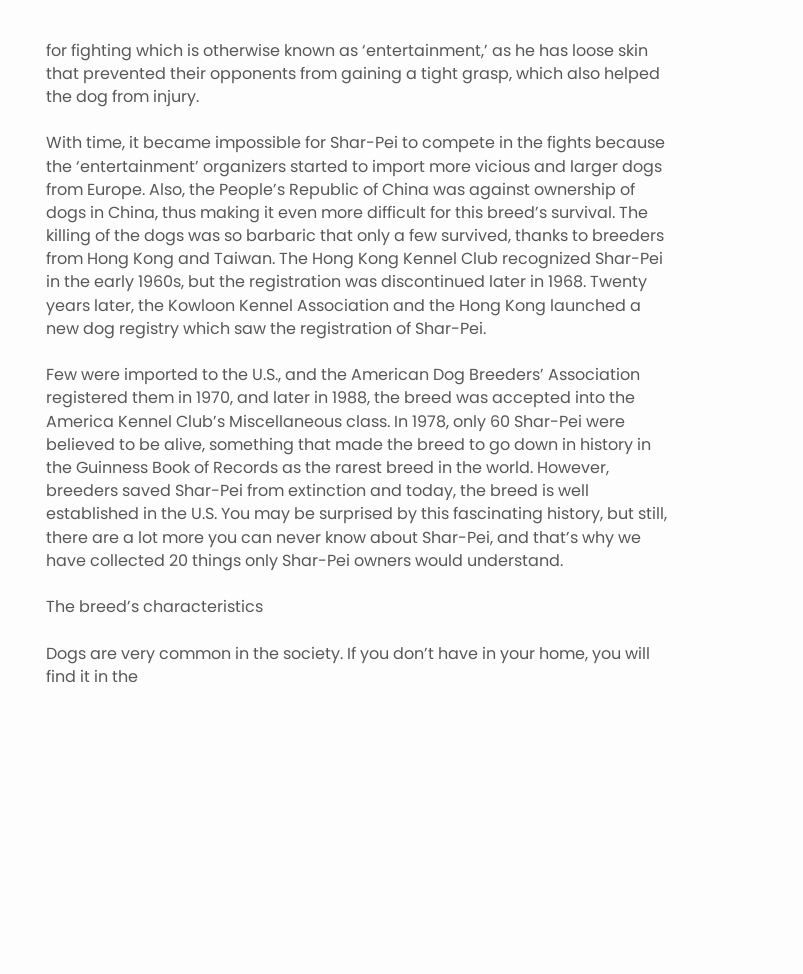for fighting which is otherwise known as ‘entertainment,’ as he has loose skin that prevented their opponents from gaining a tight grasp, which also helped the dog from injury.

With time, it became impossible for Shar-Pei to compete in the fights because the ‘entertainment’ organizers started to import more vicious and larger dogs from Europe. Also, the People’s Republic of China was against ownership of dogs in China, thus making it even more difficult for this breed’s survival. The killing of the dogs was so barbaric that only a few survived, thanks to breeders from Hong Kong and Taiwan. The Hong Kong Kennel Club recognized Shar-Pei in the early 1960s, but the registration was discontinued later in 1968. Twenty years later, the Kowloon Kennel Association and the Hong Kong launched a new dog registry which saw the registration of Shar-Pei.

Few were imported to the U.S., and the American Dog Breeders’ Association registered them in 1970, and later in 1988, the breed was accepted into the America Kennel Club’s Miscellaneous class. In 1978, only 60 Shar-Pei were believed to be alive, something that made the breed to go down in history in the Guinness Book of Records as the rarest breed in the world. However, breeders saved Shar-Pei from extinction and today, the breed is well established in the U.S. You may be surprised by this fascinating history, but still, there are a lot more you can never know about Shar-Pei, and that’s why we have collected 20 things only Shar-Pei owners would understand.

The breed’s characteristics

Dogs are very common in the society. If you don’t have in your home, you will find it in the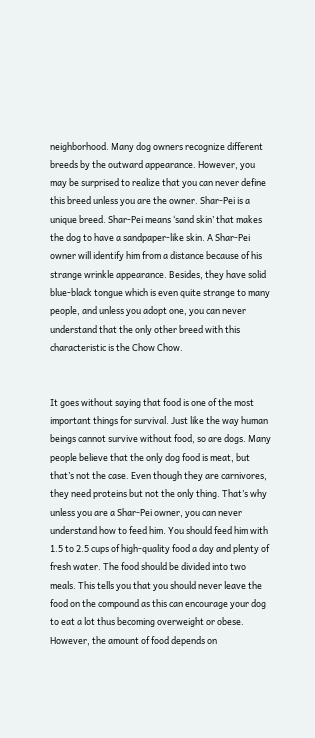neighborhood. Many dog owners recognize different breeds by the outward appearance. However, you may be surprised to realize that you can never define this breed unless you are the owner. Shar-Pei is a unique breed. Shar-Pei means ‘sand skin’ that makes the dog to have a sandpaper-like skin. A Shar-Pei owner will identify him from a distance because of his strange wrinkle appearance. Besides, they have solid blue-black tongue which is even quite strange to many people, and unless you adopt one, you can never understand that the only other breed with this characteristic is the Chow Chow.


It goes without saying that food is one of the most important things for survival. Just like the way human beings cannot survive without food, so are dogs. Many people believe that the only dog food is meat, but that’s not the case. Even though they are carnivores, they need proteins but not the only thing. That’s why unless you are a Shar-Pei owner, you can never understand how to feed him. You should feed him with 1.5 to 2.5 cups of high-quality food a day and plenty of fresh water. The food should be divided into two meals. This tells you that you should never leave the food on the compound as this can encourage your dog to eat a lot thus becoming overweight or obese. However, the amount of food depends on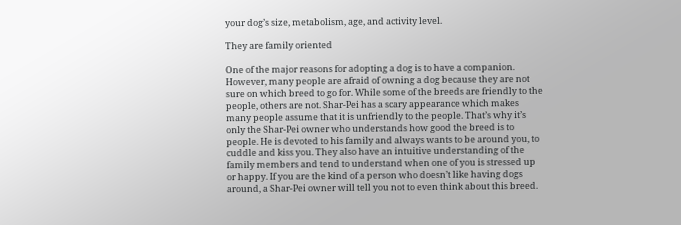your dog’s size, metabolism, age, and activity level.

They are family oriented

One of the major reasons for adopting a dog is to have a companion. However, many people are afraid of owning a dog because they are not sure on which breed to go for. While some of the breeds are friendly to the people, others are not. Shar-Pei has a scary appearance which makes many people assume that it is unfriendly to the people. That’s why it’s only the Shar-Pei owner who understands how good the breed is to people. He is devoted to his family and always wants to be around you, to cuddle and kiss you. They also have an intuitive understanding of the family members and tend to understand when one of you is stressed up or happy. If you are the kind of a person who doesn’t like having dogs around, a Shar-Pei owner will tell you not to even think about this breed.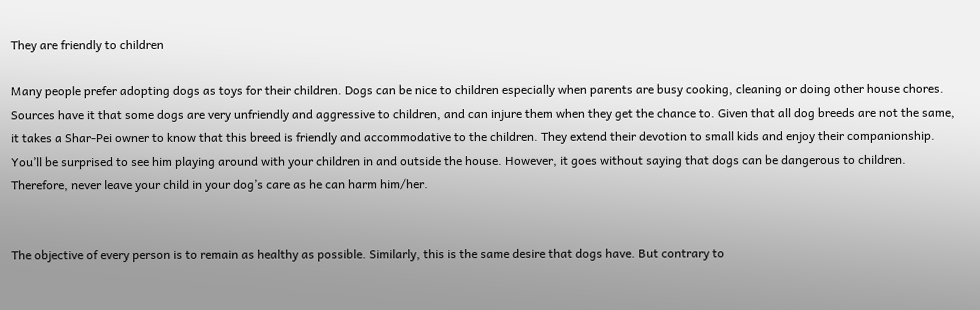They are friendly to children

Many people prefer adopting dogs as toys for their children. Dogs can be nice to children especially when parents are busy cooking, cleaning or doing other house chores. Sources have it that some dogs are very unfriendly and aggressive to children, and can injure them when they get the chance to. Given that all dog breeds are not the same, it takes a Shar-Pei owner to know that this breed is friendly and accommodative to the children. They extend their devotion to small kids and enjoy their companionship. You’ll be surprised to see him playing around with your children in and outside the house. However, it goes without saying that dogs can be dangerous to children. Therefore, never leave your child in your dog’s care as he can harm him/her.


The objective of every person is to remain as healthy as possible. Similarly, this is the same desire that dogs have. But contrary to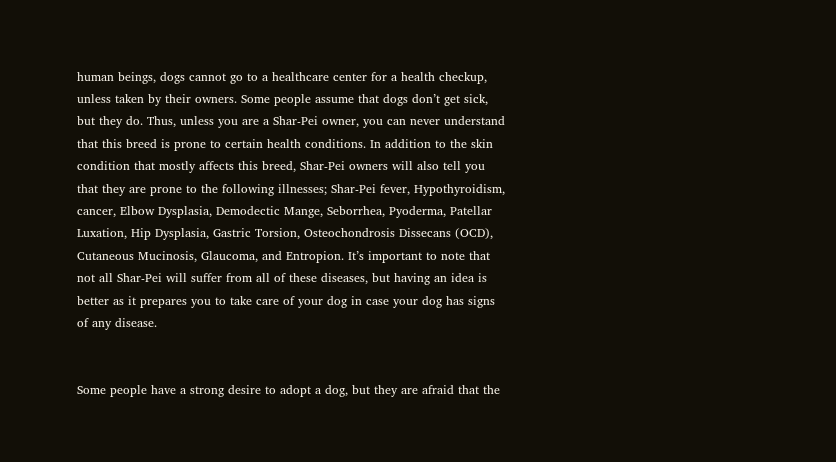human beings, dogs cannot go to a healthcare center for a health checkup, unless taken by their owners. Some people assume that dogs don’t get sick, but they do. Thus, unless you are a Shar-Pei owner, you can never understand that this breed is prone to certain health conditions. In addition to the skin condition that mostly affects this breed, Shar-Pei owners will also tell you that they are prone to the following illnesses; Shar-Pei fever, Hypothyroidism, cancer, Elbow Dysplasia, Demodectic Mange, Seborrhea, Pyoderma, Patellar Luxation, Hip Dysplasia, Gastric Torsion, Osteochondrosis Dissecans (OCD), Cutaneous Mucinosis, Glaucoma, and Entropion. It’s important to note that not all Shar-Pei will suffer from all of these diseases, but having an idea is better as it prepares you to take care of your dog in case your dog has signs of any disease.


Some people have a strong desire to adopt a dog, but they are afraid that the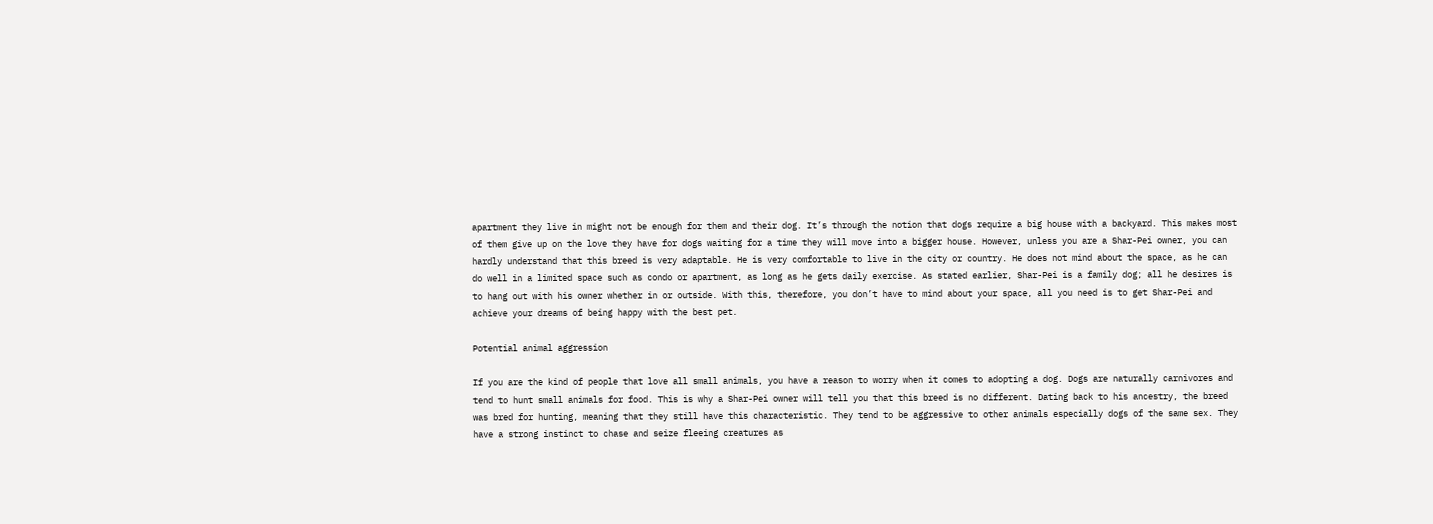apartment they live in might not be enough for them and their dog. It’s through the notion that dogs require a big house with a backyard. This makes most of them give up on the love they have for dogs waiting for a time they will move into a bigger house. However, unless you are a Shar-Pei owner, you can hardly understand that this breed is very adaptable. He is very comfortable to live in the city or country. He does not mind about the space, as he can do well in a limited space such as condo or apartment, as long as he gets daily exercise. As stated earlier, Shar-Pei is a family dog; all he desires is to hang out with his owner whether in or outside. With this, therefore, you don’t have to mind about your space, all you need is to get Shar-Pei and achieve your dreams of being happy with the best pet.

Potential animal aggression

If you are the kind of people that love all small animals, you have a reason to worry when it comes to adopting a dog. Dogs are naturally carnivores and tend to hunt small animals for food. This is why a Shar-Pei owner will tell you that this breed is no different. Dating back to his ancestry, the breed was bred for hunting, meaning that they still have this characteristic. They tend to be aggressive to other animals especially dogs of the same sex. They have a strong instinct to chase and seize fleeing creatures as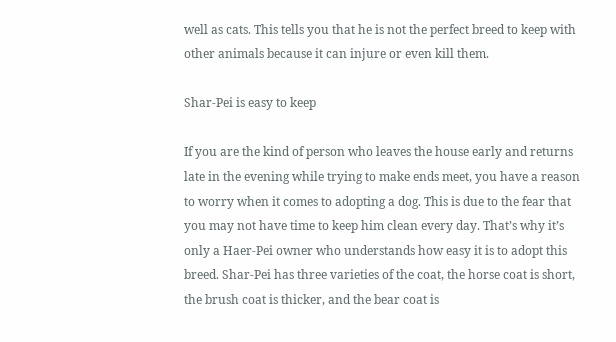well as cats. This tells you that he is not the perfect breed to keep with other animals because it can injure or even kill them.

Shar-Pei is easy to keep

If you are the kind of person who leaves the house early and returns late in the evening while trying to make ends meet, you have a reason to worry when it comes to adopting a dog. This is due to the fear that you may not have time to keep him clean every day. That’s why it’s only a Haer-Pei owner who understands how easy it is to adopt this breed. Shar-Pei has three varieties of the coat, the horse coat is short, the brush coat is thicker, and the bear coat is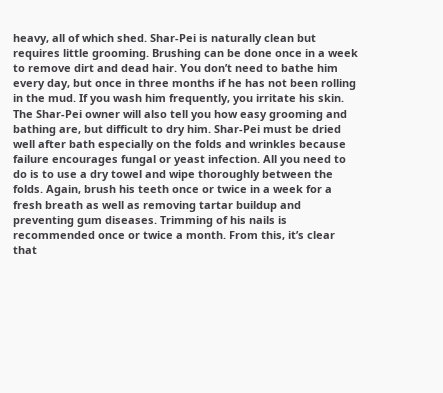heavy, all of which shed. Shar-Pei is naturally clean but requires little grooming. Brushing can be done once in a week to remove dirt and dead hair. You don’t need to bathe him every day, but once in three months if he has not been rolling in the mud. If you wash him frequently, you irritate his skin. The Shar-Pei owner will also tell you how easy grooming and bathing are, but difficult to dry him. Shar-Pei must be dried well after bath especially on the folds and wrinkles because failure encourages fungal or yeast infection. All you need to do is to use a dry towel and wipe thoroughly between the folds. Again, brush his teeth once or twice in a week for a fresh breath as well as removing tartar buildup and preventing gum diseases. Trimming of his nails is recommended once or twice a month. From this, it’s clear that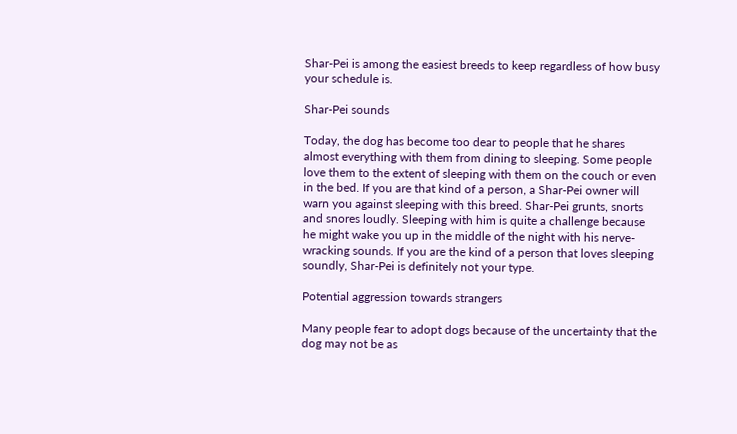Shar-Pei is among the easiest breeds to keep regardless of how busy your schedule is.

Shar-Pei sounds

Today, the dog has become too dear to people that he shares almost everything with them from dining to sleeping. Some people love them to the extent of sleeping with them on the couch or even in the bed. If you are that kind of a person, a Shar-Pei owner will warn you against sleeping with this breed. Shar-Pei grunts, snorts and snores loudly. Sleeping with him is quite a challenge because he might wake you up in the middle of the night with his nerve-wracking sounds. If you are the kind of a person that loves sleeping soundly, Shar-Pei is definitely not your type.

Potential aggression towards strangers

Many people fear to adopt dogs because of the uncertainty that the dog may not be as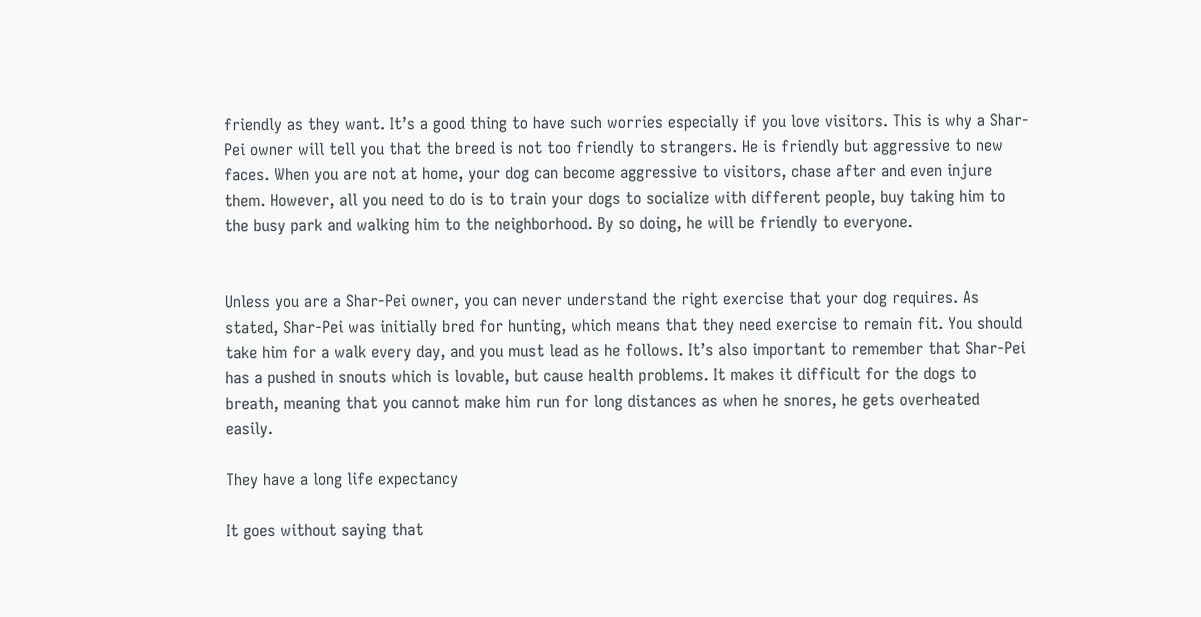friendly as they want. It’s a good thing to have such worries especially if you love visitors. This is why a Shar-Pei owner will tell you that the breed is not too friendly to strangers. He is friendly but aggressive to new faces. When you are not at home, your dog can become aggressive to visitors, chase after and even injure them. However, all you need to do is to train your dogs to socialize with different people, buy taking him to the busy park and walking him to the neighborhood. By so doing, he will be friendly to everyone.


Unless you are a Shar-Pei owner, you can never understand the right exercise that your dog requires. As stated, Shar-Pei was initially bred for hunting, which means that they need exercise to remain fit. You should take him for a walk every day, and you must lead as he follows. It’s also important to remember that Shar-Pei has a pushed in snouts which is lovable, but cause health problems. It makes it difficult for the dogs to breath, meaning that you cannot make him run for long distances as when he snores, he gets overheated easily.

They have a long life expectancy

It goes without saying that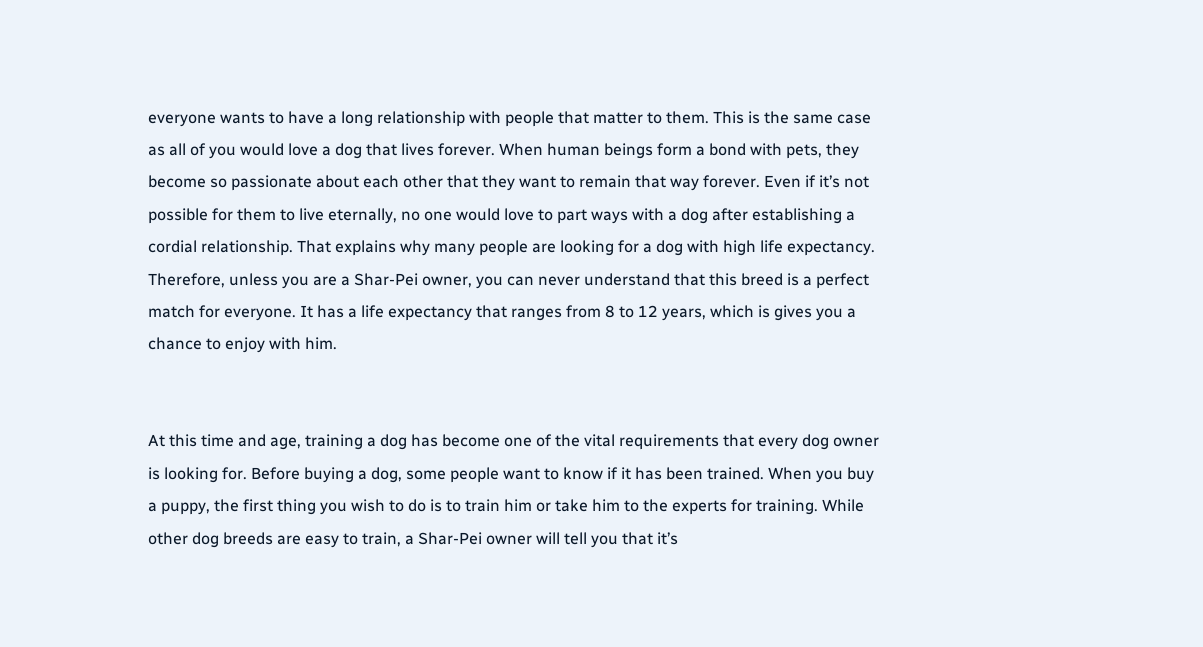everyone wants to have a long relationship with people that matter to them. This is the same case as all of you would love a dog that lives forever. When human beings form a bond with pets, they become so passionate about each other that they want to remain that way forever. Even if it’s not possible for them to live eternally, no one would love to part ways with a dog after establishing a cordial relationship. That explains why many people are looking for a dog with high life expectancy. Therefore, unless you are a Shar-Pei owner, you can never understand that this breed is a perfect match for everyone. It has a life expectancy that ranges from 8 to 12 years, which is gives you a chance to enjoy with him.


At this time and age, training a dog has become one of the vital requirements that every dog owner is looking for. Before buying a dog, some people want to know if it has been trained. When you buy a puppy, the first thing you wish to do is to train him or take him to the experts for training. While other dog breeds are easy to train, a Shar-Pei owner will tell you that it’s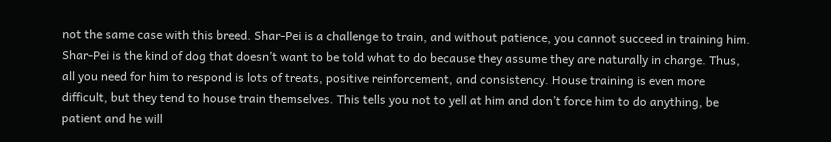not the same case with this breed. Shar-Pei is a challenge to train, and without patience, you cannot succeed in training him. Shar-Pei is the kind of dog that doesn’t want to be told what to do because they assume they are naturally in charge. Thus, all you need for him to respond is lots of treats, positive reinforcement, and consistency. House training is even more difficult, but they tend to house train themselves. This tells you not to yell at him and don’t force him to do anything, be patient and he will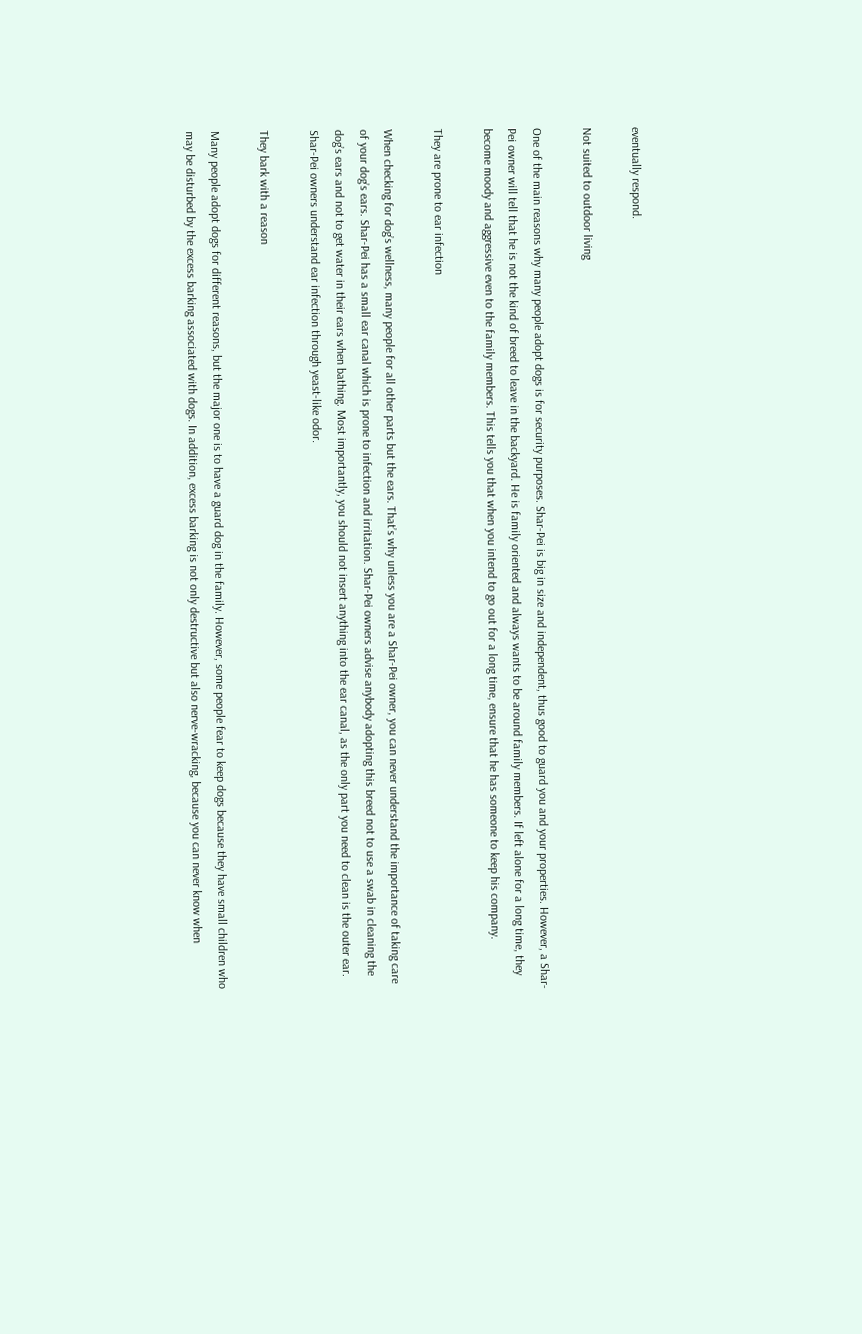eventually respond.

Not suited to outdoor living

One of the main reasons why many people adopt dogs is for security purposes. Shar-Pei is big in size and independent, thus good to guard you and your properties. However, a Shar-Pei owner will tell that he is not the kind of breed to leave in the backyard. He is family oriented and always wants to be around family members. If left alone for a long time, they become moody and aggressive even to the family members. This tells you that when you intend to go out for a long time, ensure that he has someone to keep his company.

They are prone to ear infection

When checking for dog’s wellness, many people for all other parts but the ears. That’s why unless you are a Shar-Pei owner, you can never understand the importance of taking care of your dog’s ears. Shar-Pei has a small ear canal which is prone to infection and irritation. Shar-Pei owners advise anybody adopting this breed not to use a swab in cleaning the dog’s ears and not to get water in their ears when bathing. Most importantly, you should not insert anything into the ear canal, as the only part you need to clean is the outer ear. Shar-Pei owners understand ear infection through yeast-like odor.

They bark with a reason

Many people adopt dogs for different reasons, but the major one is to have a guard dog in the family. However, some people fear to keep dogs because they have small children who may be disturbed by the excess barking associated with dogs. In addition, excess barking is not only destructive but also nerve-wracking, because you can never know when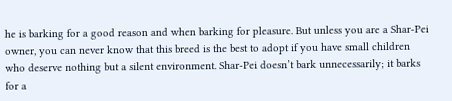he is barking for a good reason and when barking for pleasure. But unless you are a Shar-Pei owner, you can never know that this breed is the best to adopt if you have small children who deserve nothing but a silent environment. Shar-Pei doesn’t bark unnecessarily; it barks for a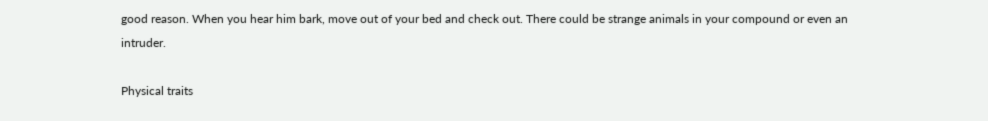good reason. When you hear him bark, move out of your bed and check out. There could be strange animals in your compound or even an intruder.

Physical traits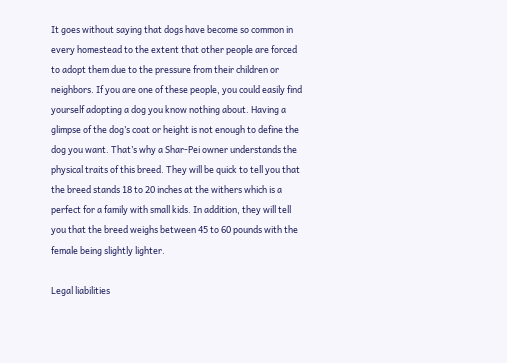It goes without saying that dogs have become so common in every homestead to the extent that other people are forced to adopt them due to the pressure from their children or neighbors. If you are one of these people, you could easily find yourself adopting a dog you know nothing about. Having a glimpse of the dog’s coat or height is not enough to define the dog you want. That’s why a Shar-Pei owner understands the physical traits of this breed. They will be quick to tell you that the breed stands 18 to 20 inches at the withers which is a perfect for a family with small kids. In addition, they will tell you that the breed weighs between 45 to 60 pounds with the female being slightly lighter.

Legal liabilities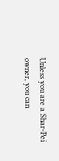Unless you are a Shar-Pei owner, you can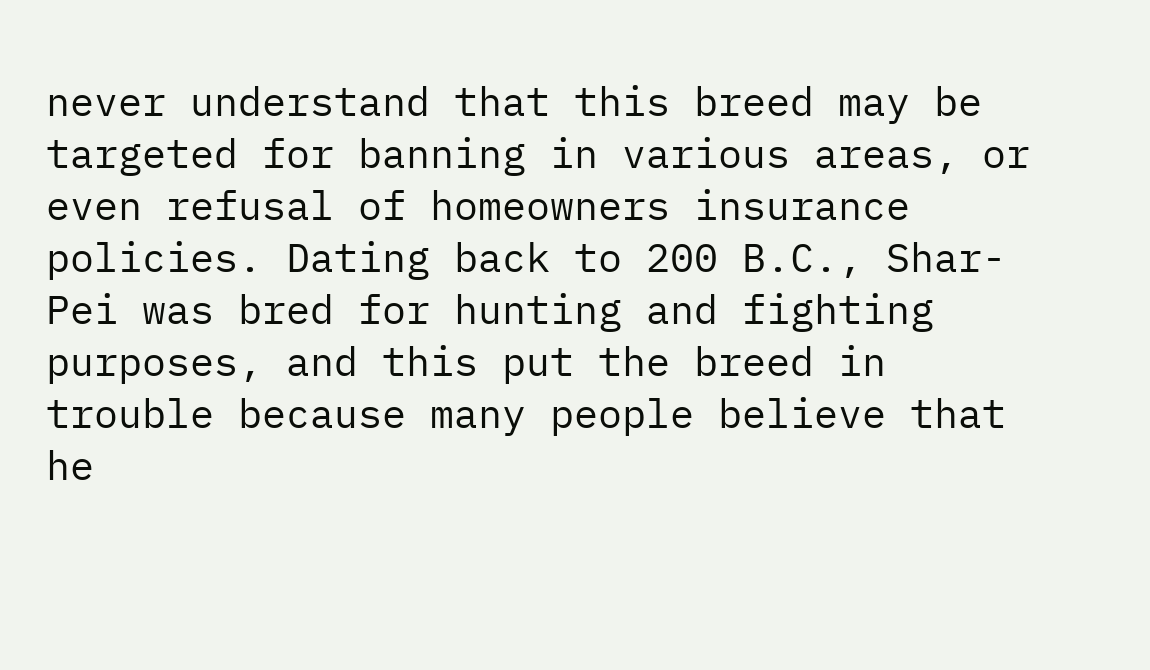never understand that this breed may be targeted for banning in various areas, or even refusal of homeowners insurance policies. Dating back to 200 B.C., Shar-Pei was bred for hunting and fighting purposes, and this put the breed in trouble because many people believe that he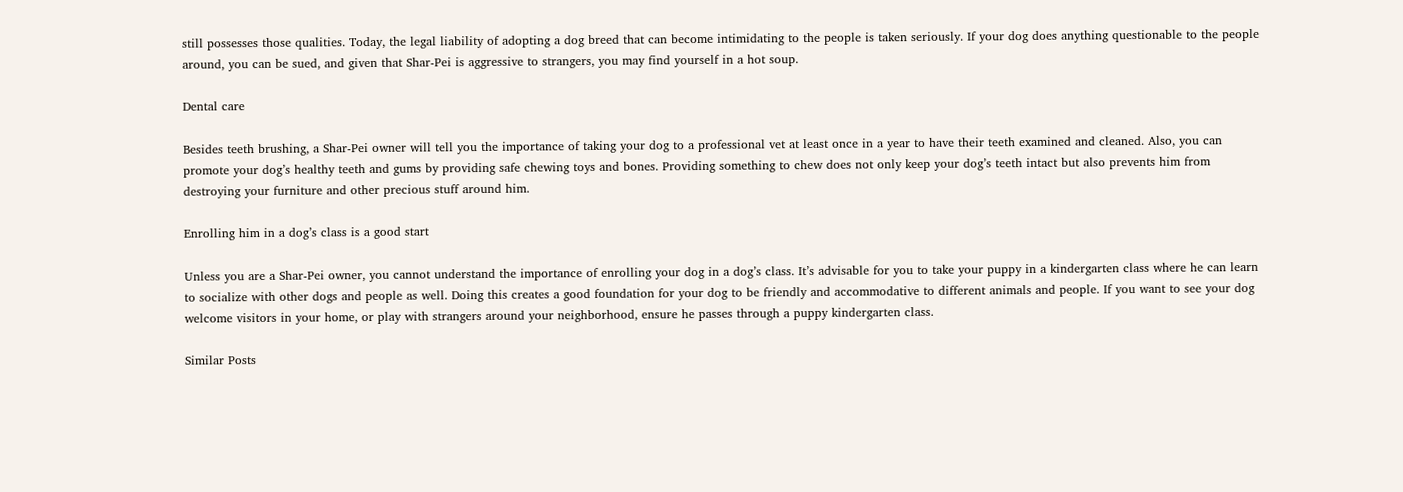still possesses those qualities. Today, the legal liability of adopting a dog breed that can become intimidating to the people is taken seriously. If your dog does anything questionable to the people around, you can be sued, and given that Shar-Pei is aggressive to strangers, you may find yourself in a hot soup.

Dental care

Besides teeth brushing, a Shar-Pei owner will tell you the importance of taking your dog to a professional vet at least once in a year to have their teeth examined and cleaned. Also, you can promote your dog’s healthy teeth and gums by providing safe chewing toys and bones. Providing something to chew does not only keep your dog’s teeth intact but also prevents him from destroying your furniture and other precious stuff around him.

Enrolling him in a dog’s class is a good start

Unless you are a Shar-Pei owner, you cannot understand the importance of enrolling your dog in a dog’s class. It’s advisable for you to take your puppy in a kindergarten class where he can learn to socialize with other dogs and people as well. Doing this creates a good foundation for your dog to be friendly and accommodative to different animals and people. If you want to see your dog welcome visitors in your home, or play with strangers around your neighborhood, ensure he passes through a puppy kindergarten class.

Similar Posts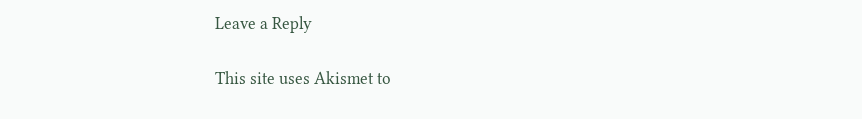Leave a Reply

This site uses Akismet to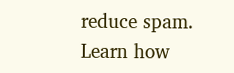reduce spam. Learn how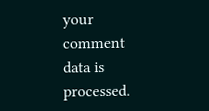your comment data is processed.